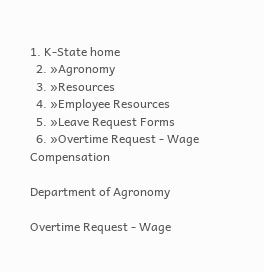1. K-State home
  2. »Agronomy
  3. »Resources
  4. »Employee Resources
  5. »Leave Request Forms
  6. »Overtime Request - Wage Compensation

Department of Agronomy

Overtime Request - Wage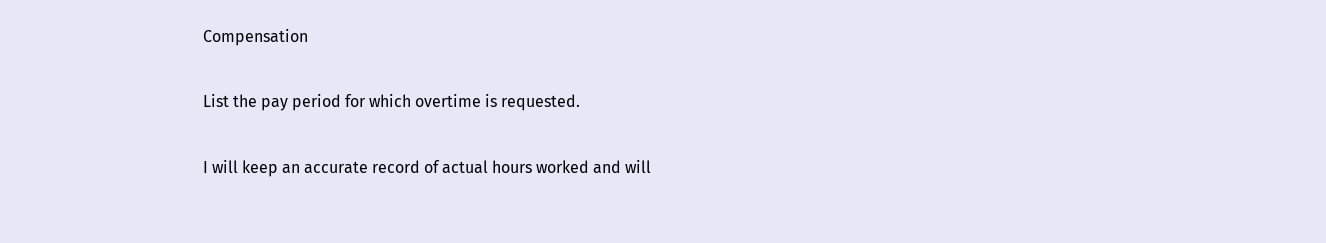Compensation

List the pay period for which overtime is requested.

I will keep an accurate record of actual hours worked and will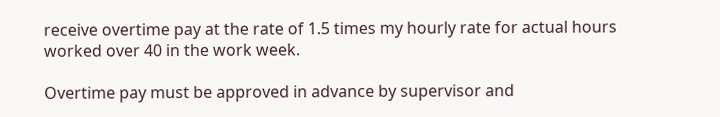receive overtime pay at the rate of 1.5 times my hourly rate for actual hours worked over 40 in the work week.

Overtime pay must be approved in advance by supervisor and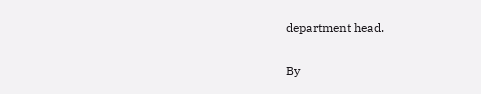department head.

By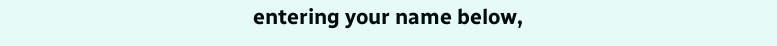entering your name below,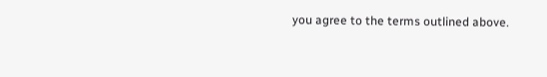you agree to the terms outlined above.